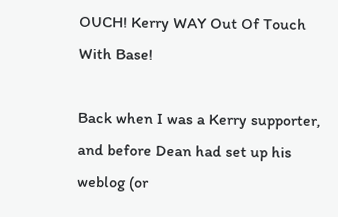OUCH! Kerry WAY Out Of Touch With Base!

Back when I was a Kerry supporter, and before Dean had set up his weblog (or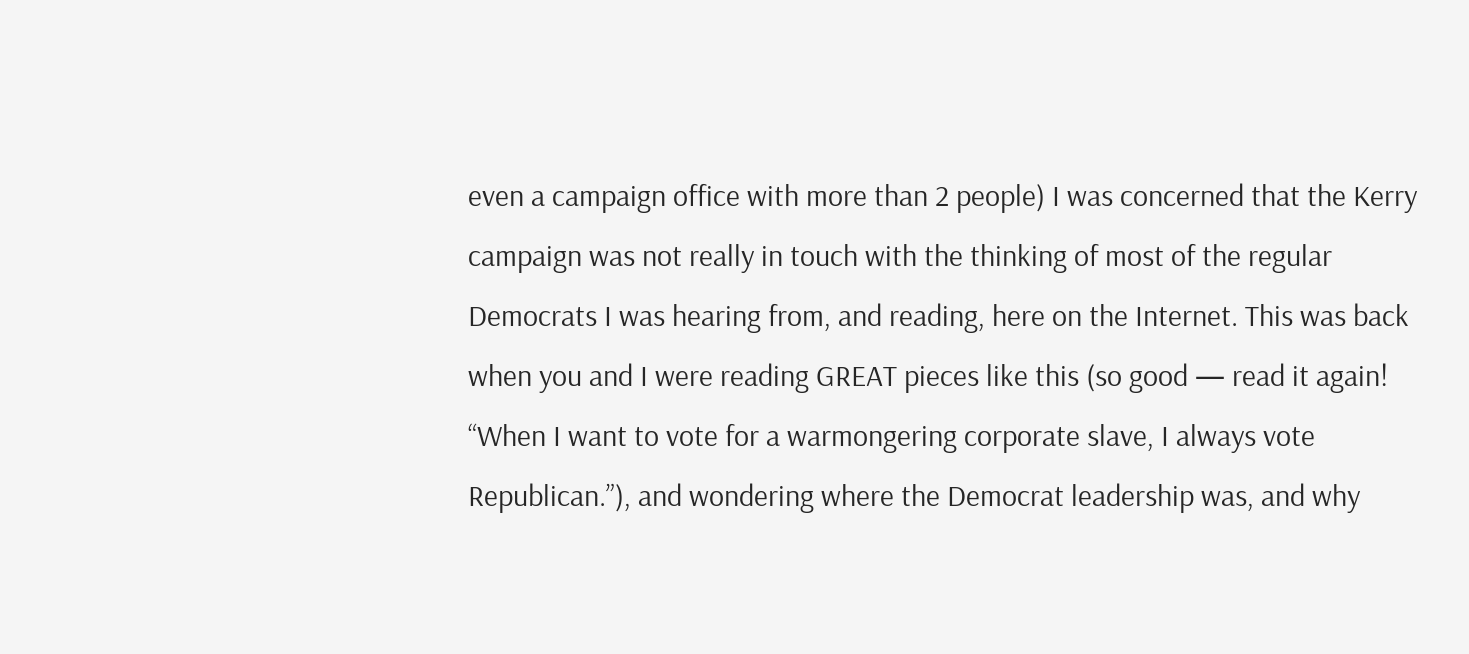even a campaign office with more than 2 people) I was concerned that the Kerry campaign was not really in touch with the thinking of most of the regular Democrats I was hearing from, and reading, here on the Internet. This was back when you and I were reading GREAT pieces like this (so good — read it again! “When I want to vote for a warmongering corporate slave, I always vote Republican.”), and wondering where the Democrat leadership was, and why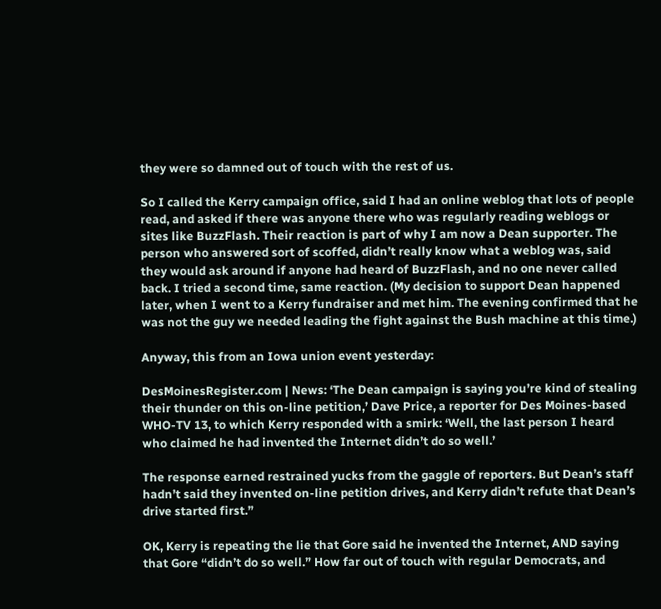they were so damned out of touch with the rest of us.

So I called the Kerry campaign office, said I had an online weblog that lots of people read, and asked if there was anyone there who was regularly reading weblogs or sites like BuzzFlash. Their reaction is part of why I am now a Dean supporter. The person who answered sort of scoffed, didn’t really know what a weblog was, said they would ask around if anyone had heard of BuzzFlash, and no one never called back. I tried a second time, same reaction. (My decision to support Dean happened later, when I went to a Kerry fundraiser and met him. The evening confirmed that he was not the guy we needed leading the fight against the Bush machine at this time.)

Anyway, this from an Iowa union event yesterday:

DesMoinesRegister.com | News: ‘The Dean campaign is saying you’re kind of stealing their thunder on this on-line petition,’ Dave Price, a reporter for Des Moines-based WHO-TV 13, to which Kerry responded with a smirk: ‘Well, the last person I heard who claimed he had invented the Internet didn’t do so well.’

The response earned restrained yucks from the gaggle of reporters. But Dean’s staff hadn’t said they invented on-line petition drives, and Kerry didn’t refute that Dean’s drive started first.”

OK, Kerry is repeating the lie that Gore said he invented the Internet, AND saying that Gore “didn’t do so well.” How far out of touch with regular Democrats, and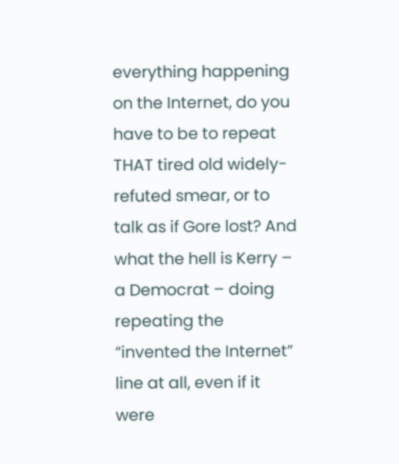everything happening on the Internet, do you have to be to repeat THAT tired old widely-refuted smear, or to talk as if Gore lost? And what the hell is Kerry – a Democrat – doing repeating the “invented the Internet” line at all, even if it were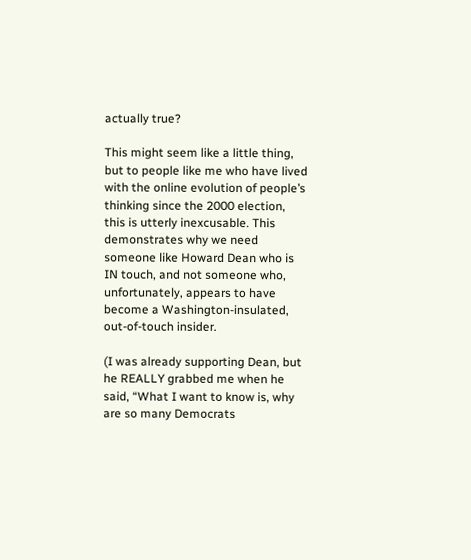actually true?

This might seem like a little thing, but to people like me who have lived with the online evolution of people’s thinking since the 2000 election, this is utterly inexcusable. This demonstrates why we need someone like Howard Dean who is IN touch, and not someone who, unfortunately, appears to have become a Washington-insulated, out-of-touch insider.

(I was already supporting Dean, but he REALLY grabbed me when he said, “What I want to know is, why are so many Democrats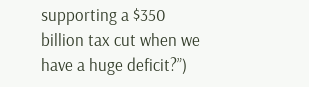supporting a $350 billion tax cut when we have a huge deficit?”)